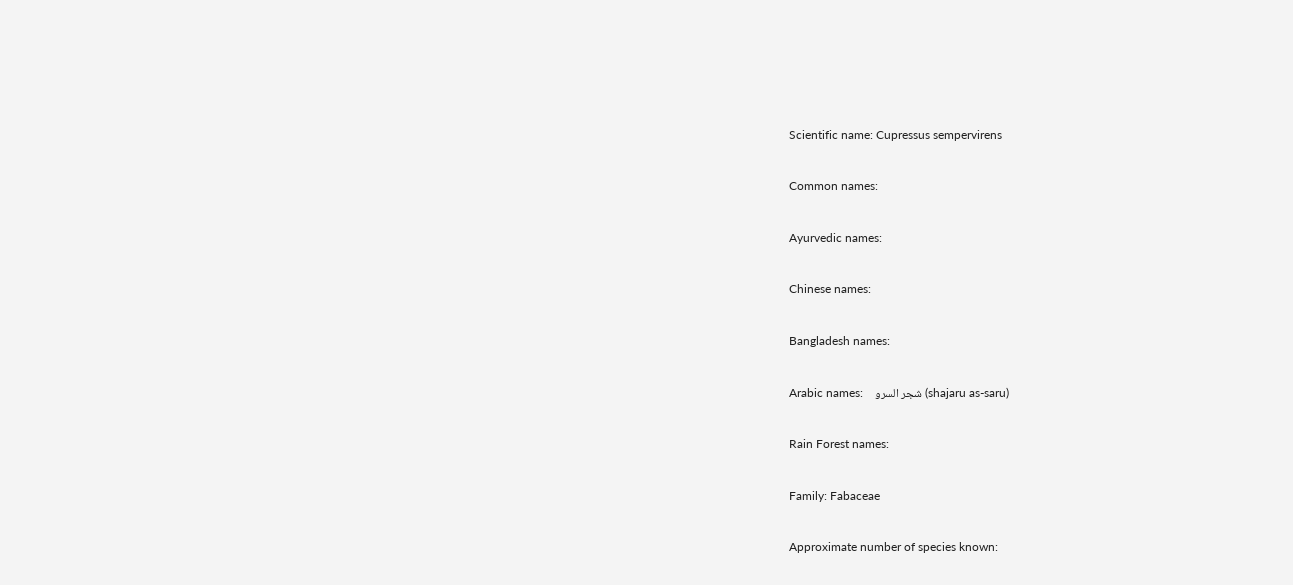Scientific name: Cupressus sempervirens

Common names:

Ayurvedic names:

Chinese names:

Bangladesh names:

Arabic names:    شجر السرو (shajaru as-saru)

Rain Forest names:

Family: Fabaceae

Approximate number of species known: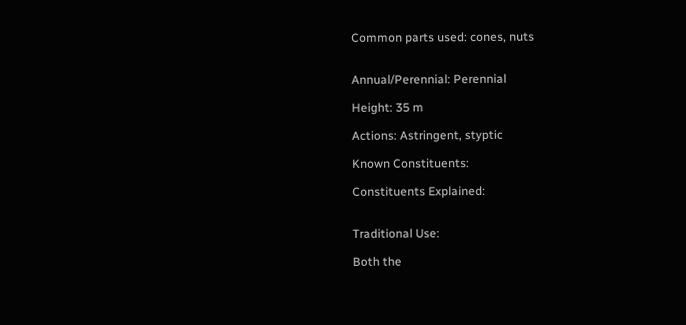Common parts used: cones, nuts


Annual/Perennial: Perennial

Height: 35 m

Actions: Astringent, styptic

Known Constituents:

Constituents Explained:


Traditional Use:

Both the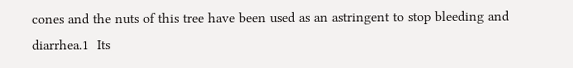cones and the nuts of this tree have been used as an astringent to stop bleeding and diarrhea.1  Its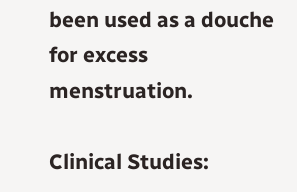been used as a douche for excess menstruation.

Clinical Studies: